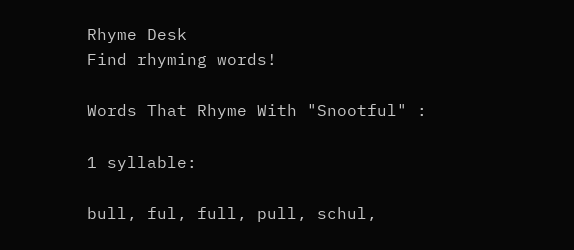Rhyme Desk
Find rhyming words!

Words That Rhyme With "Snootful" :

1 syllable:

bull, ful, full, pull, schul,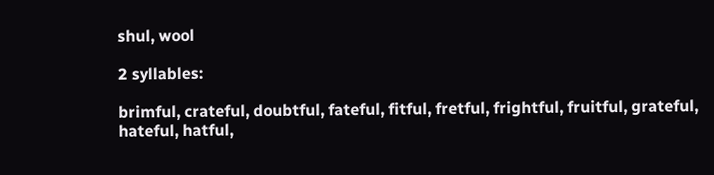shul, wool

2 syllables:

brimful, crateful, doubtful, fateful, fitful, fretful, frightful, fruitful, grateful, hateful, hatful,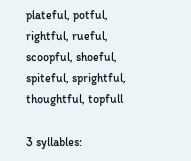plateful, potful, rightful, rueful, scoopful, shoeful, spiteful, sprightful, thoughtful, topfull

3 syllables: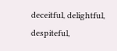deceitful, delightful, despiteful,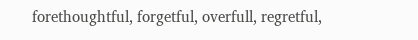forethoughtful, forgetful, overfull, regretful,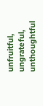unfruitful, ungrateful, unthoughtful